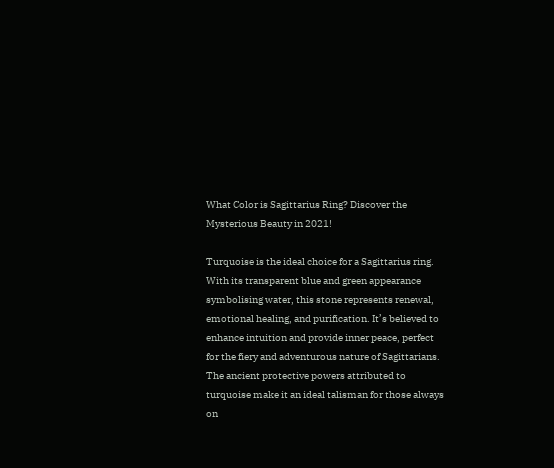What Color is Sagittarius Ring? Discover the Mysterious Beauty in 2021!

Turquoise is the ideal choice for a Sagittarius ring. With its transparent blue and green appearance symbolising water, this stone represents renewal, emotional healing, and purification. It’s believed to enhance intuition and provide inner peace, perfect for the fiery and adventurous nature of Sagittarians. The ancient protective powers attributed to turquoise make it an ideal talisman for those always on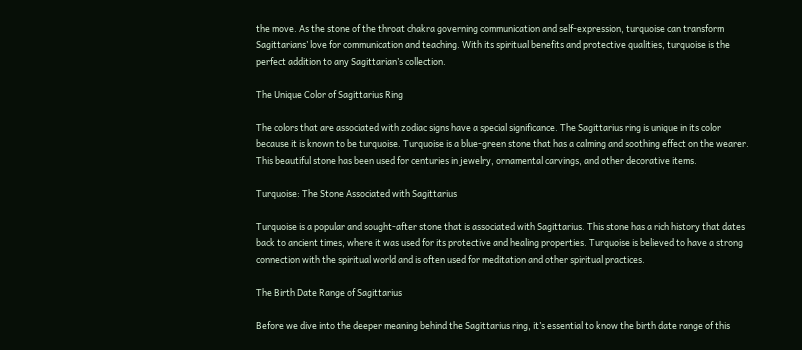the move. As the stone of the throat chakra governing communication and self-expression, turquoise can transform Sagittarians’ love for communication and teaching. With its spiritual benefits and protective qualities, turquoise is the perfect addition to any Sagittarian’s collection.

The Unique Color of Sagittarius Ring

The colors that are associated with zodiac signs have a special significance. The Sagittarius ring is unique in its color because it is known to be turquoise. Turquoise is a blue-green stone that has a calming and soothing effect on the wearer. This beautiful stone has been used for centuries in jewelry, ornamental carvings, and other decorative items.

Turquoise: The Stone Associated with Sagittarius

Turquoise is a popular and sought-after stone that is associated with Sagittarius. This stone has a rich history that dates back to ancient times, where it was used for its protective and healing properties. Turquoise is believed to have a strong connection with the spiritual world and is often used for meditation and other spiritual practices.

The Birth Date Range of Sagittarius

Before we dive into the deeper meaning behind the Sagittarius ring, it’s essential to know the birth date range of this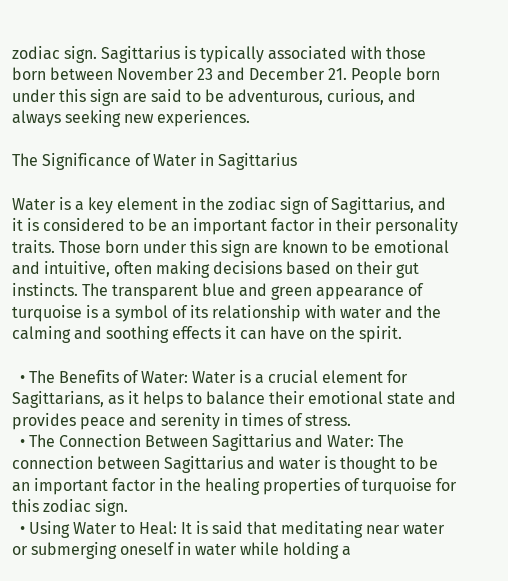zodiac sign. Sagittarius is typically associated with those born between November 23 and December 21. People born under this sign are said to be adventurous, curious, and always seeking new experiences.

The Significance of Water in Sagittarius

Water is a key element in the zodiac sign of Sagittarius, and it is considered to be an important factor in their personality traits. Those born under this sign are known to be emotional and intuitive, often making decisions based on their gut instincts. The transparent blue and green appearance of turquoise is a symbol of its relationship with water and the calming and soothing effects it can have on the spirit.

  • The Benefits of Water: Water is a crucial element for Sagittarians, as it helps to balance their emotional state and provides peace and serenity in times of stress.
  • The Connection Between Sagittarius and Water: The connection between Sagittarius and water is thought to be an important factor in the healing properties of turquoise for this zodiac sign.
  • Using Water to Heal: It is said that meditating near water or submerging oneself in water while holding a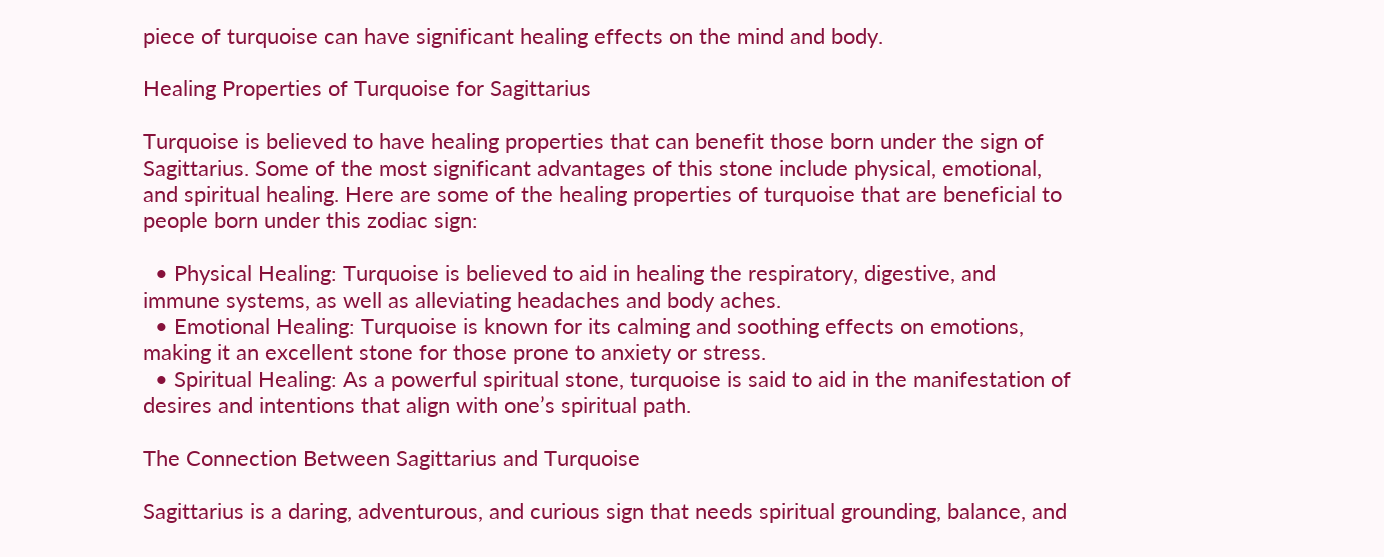piece of turquoise can have significant healing effects on the mind and body.

Healing Properties of Turquoise for Sagittarius

Turquoise is believed to have healing properties that can benefit those born under the sign of Sagittarius. Some of the most significant advantages of this stone include physical, emotional, and spiritual healing. Here are some of the healing properties of turquoise that are beneficial to people born under this zodiac sign:

  • Physical Healing: Turquoise is believed to aid in healing the respiratory, digestive, and immune systems, as well as alleviating headaches and body aches.
  • Emotional Healing: Turquoise is known for its calming and soothing effects on emotions, making it an excellent stone for those prone to anxiety or stress.
  • Spiritual Healing: As a powerful spiritual stone, turquoise is said to aid in the manifestation of desires and intentions that align with one’s spiritual path.

The Connection Between Sagittarius and Turquoise

Sagittarius is a daring, adventurous, and curious sign that needs spiritual grounding, balance, and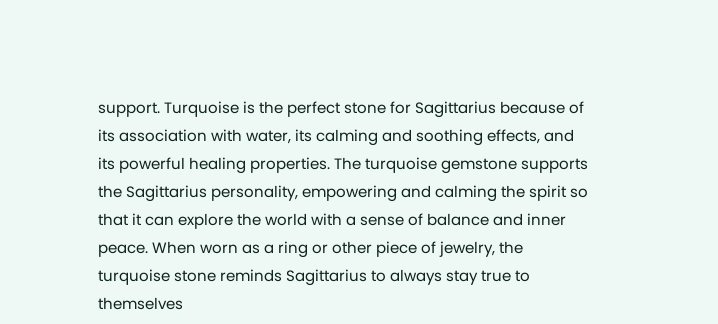support. Turquoise is the perfect stone for Sagittarius because of its association with water, its calming and soothing effects, and its powerful healing properties. The turquoise gemstone supports the Sagittarius personality, empowering and calming the spirit so that it can explore the world with a sense of balance and inner peace. When worn as a ring or other piece of jewelry, the turquoise stone reminds Sagittarius to always stay true to themselves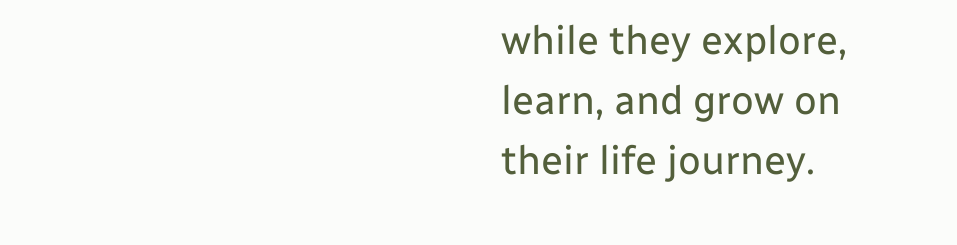while they explore, learn, and grow on their life journey.